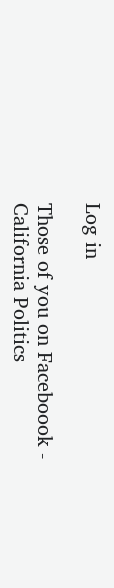Log in

Those of you on Faceboook - California Politics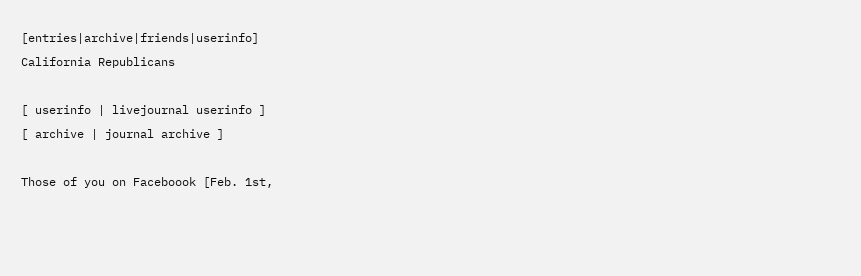[entries|archive|friends|userinfo]
California Republicans

[ userinfo | livejournal userinfo ]
[ archive | journal archive ]

Those of you on Faceboook [Feb. 1st,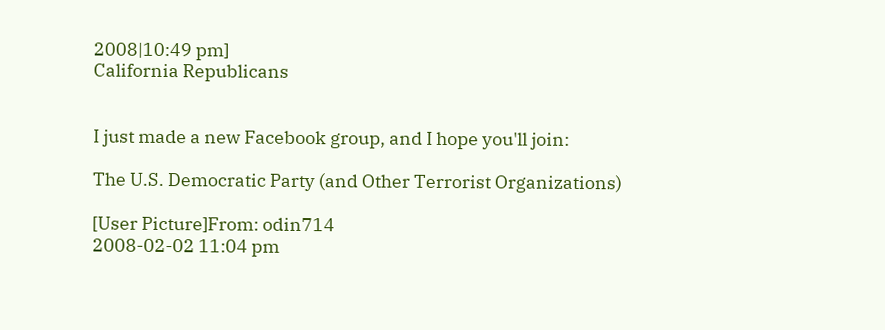2008|10:49 pm]
California Republicans


I just made a new Facebook group, and I hope you'll join:

The U.S. Democratic Party (and Other Terrorist Organizations)

[User Picture]From: odin714
2008-02-02 11:04 pm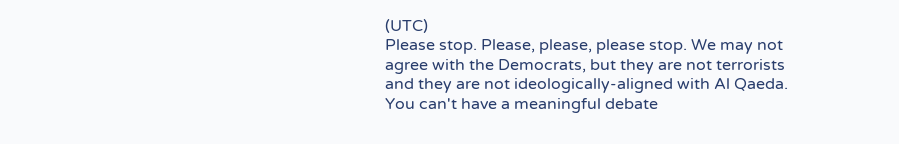(UTC)
Please stop. Please, please, please stop. We may not agree with the Democrats, but they are not terrorists and they are not ideologically-aligned with Al Qaeda. You can't have a meaningful debate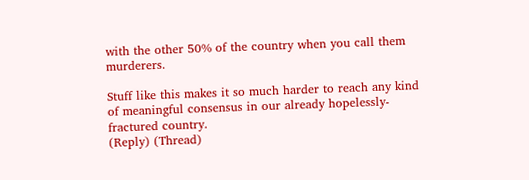with the other 50% of the country when you call them murderers.

Stuff like this makes it so much harder to reach any kind of meaningful consensus in our already hopelessly-fractured country.
(Reply) (Thread)